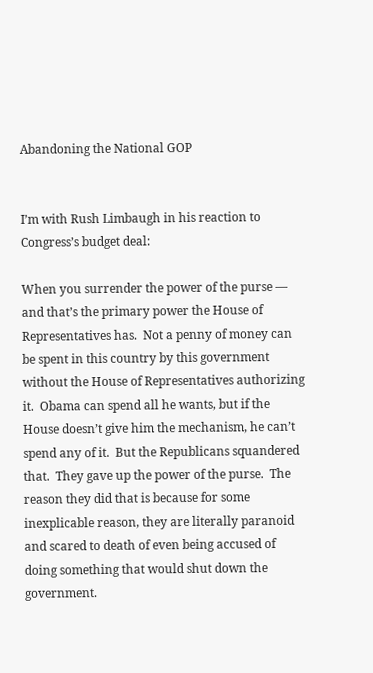Abandoning the National GOP


I’m with Rush Limbaugh in his reaction to Congress’s budget deal:

When you surrender the power of the purse — and that’s the primary power the House of Representatives has.  Not a penny of money can be spent in this country by this government without the House of Representatives authorizing it.  Obama can spend all he wants, but if the House doesn’t give him the mechanism, he can’t spend any of it.  But the Republicans squandered that.  They gave up the power of the purse.  The reason they did that is because for some inexplicable reason, they are literally paranoid and scared to death of even being accused of doing something that would shut down the government.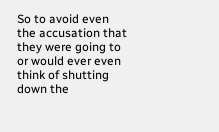So to avoid even the accusation that they were going to or would ever even think of shutting down the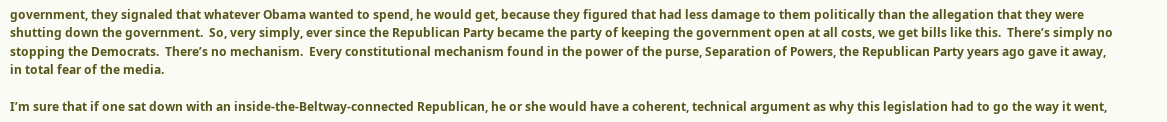government, they signaled that whatever Obama wanted to spend, he would get, because they figured that had less damage to them politically than the allegation that they were shutting down the government.  So, very simply, ever since the Republican Party became the party of keeping the government open at all costs, we get bills like this.  There’s simply no stopping the Democrats.  There’s no mechanism.  Every constitutional mechanism found in the power of the purse, Separation of Powers, the Republican Party years ago gave it away, in total fear of the media.

I’m sure that if one sat down with an inside-the-Beltway-connected Republican, he or she would have a coherent, technical argument as why this legislation had to go the way it went,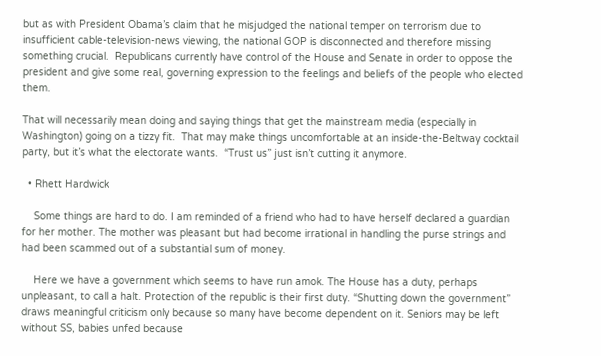but as with President Obama’s claim that he misjudged the national temper on terrorism due to insufficient cable-television-news viewing, the national GOP is disconnected and therefore missing something crucial.  Republicans currently have control of the House and Senate in order to oppose the president and give some real, governing expression to the feelings and beliefs of the people who elected them.

That will necessarily mean doing and saying things that get the mainstream media (especially in Washington) going on a tizzy fit.  That may make things uncomfortable at an inside-the-Beltway cocktail party, but it’s what the electorate wants.  “Trust us” just isn’t cutting it anymore.

  • Rhett Hardwick

    Some things are hard to do. I am reminded of a friend who had to have herself declared a guardian for her mother. The mother was pleasant but had become irrational in handling the purse strings and had been scammed out of a substantial sum of money.

    Here we have a government which seems to have run amok. The House has a duty, perhaps unpleasant, to call a halt. Protection of the republic is their first duty. “Shutting down the government” draws meaningful criticism only because so many have become dependent on it. Seniors may be left without SS, babies unfed because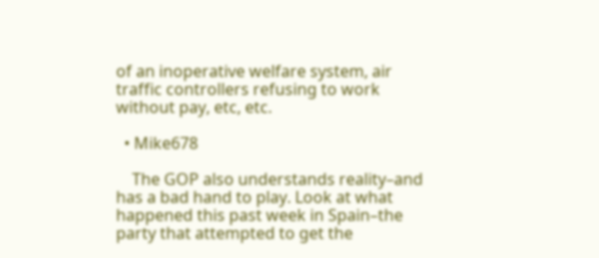of an inoperative welfare system, air traffic controllers refusing to work without pay, etc, etc.

  • Mike678

    The GOP also understands reality–and has a bad hand to play. Look at what happened this past week in Spain–the party that attempted to get the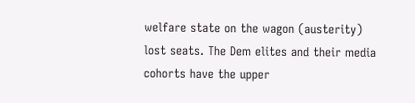welfare state on the wagon (austerity) lost seats. The Dem elites and their media cohorts have the upper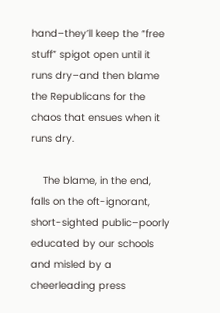hand–they’ll keep the “free stuff” spigot open until it runs dry–and then blame the Republicans for the chaos that ensues when it runs dry.

    The blame, in the end, falls on the oft-ignorant, short-sighted public–poorly educated by our schools and misled by a cheerleading press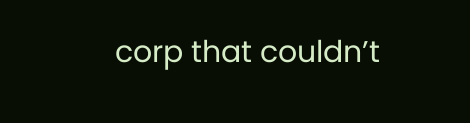corp that couldn’t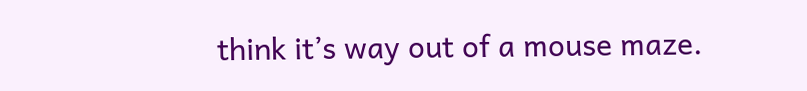think it’s way out of a mouse maze.